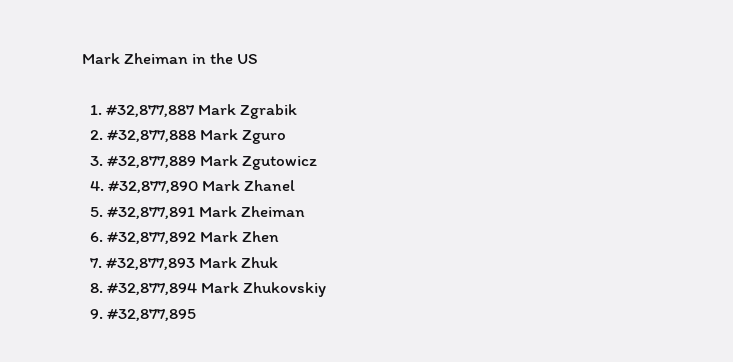Mark Zheiman in the US

  1. #32,877,887 Mark Zgrabik
  2. #32,877,888 Mark Zguro
  3. #32,877,889 Mark Zgutowicz
  4. #32,877,890 Mark Zhanel
  5. #32,877,891 Mark Zheiman
  6. #32,877,892 Mark Zhen
  7. #32,877,893 Mark Zhuk
  8. #32,877,894 Mark Zhukovskiy
  9. #32,877,895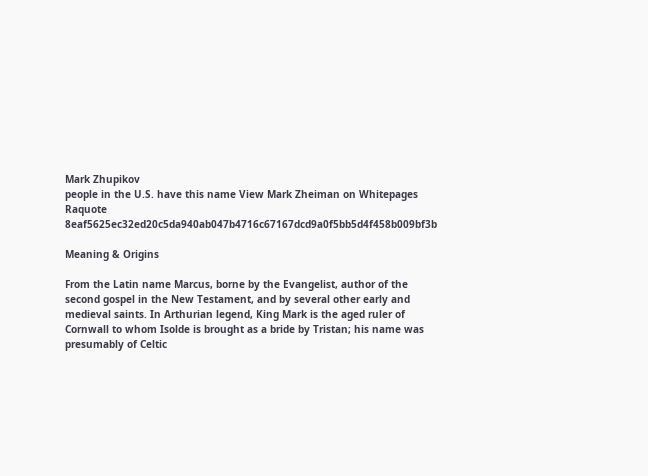Mark Zhupikov
people in the U.S. have this name View Mark Zheiman on Whitepages Raquote 8eaf5625ec32ed20c5da940ab047b4716c67167dcd9a0f5bb5d4f458b009bf3b

Meaning & Origins

From the Latin name Marcus, borne by the Evangelist, author of the second gospel in the New Testament, and by several other early and medieval saints. In Arthurian legend, King Mark is the aged ruler of Cornwall to whom Isolde is brought as a bride by Tristan; his name was presumably of Celtic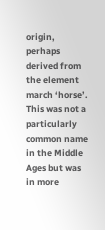origin, perhaps derived from the element march ‘horse’. This was not a particularly common name in the Middle Ages but was in more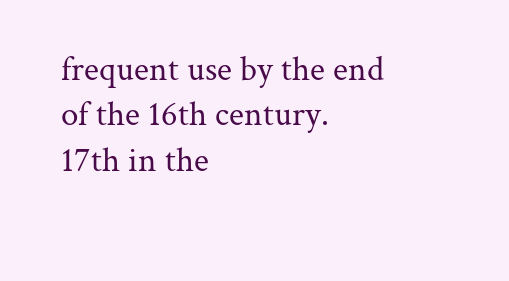frequent use by the end of the 16th century.
17th in the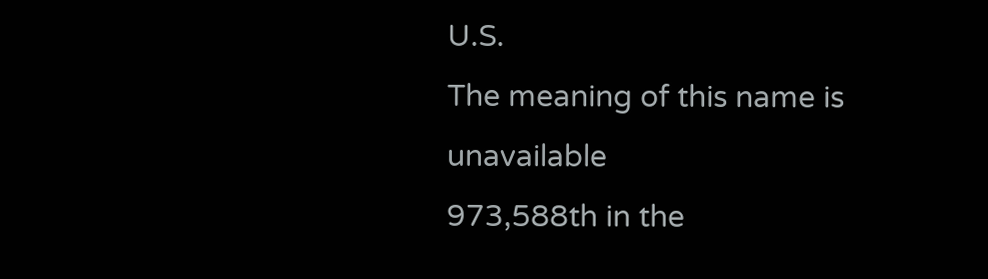U.S.
The meaning of this name is unavailable
973,588th in the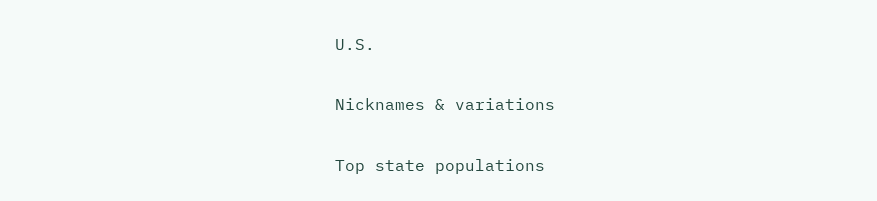U.S.

Nicknames & variations

Top state populations